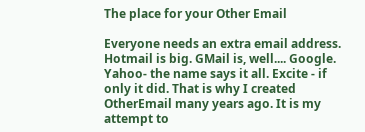The place for your Other Email

Everyone needs an extra email address. Hotmail is big. GMail is, well.... Google. Yahoo- the name says it all. Excite - if only it did. That is why I created OtherEmail many years ago. It is my attempt to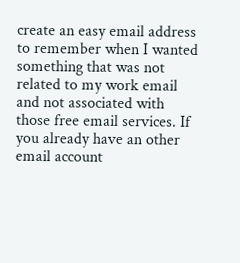create an easy email address to remember when I wanted something that was not related to my work email and not associated with those free email services. If you already have an other email account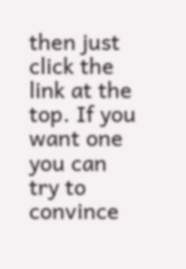then just click the link at the top. If you want one you can try to convince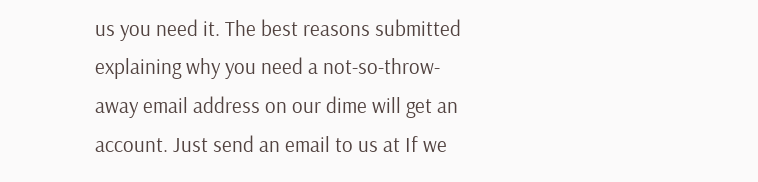us you need it. The best reasons submitted explaining why you need a not-so-throw-away email address on our dime will get an account. Just send an email to us at If we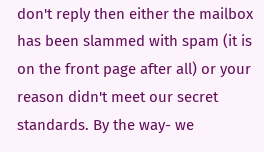don't reply then either the mailbox has been slammed with spam (it is on the front page after all) or your reason didn't meet our secret standards. By the way- we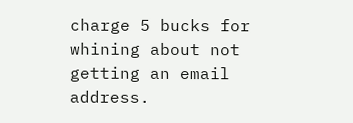charge 5 bucks for whining about not getting an email address.